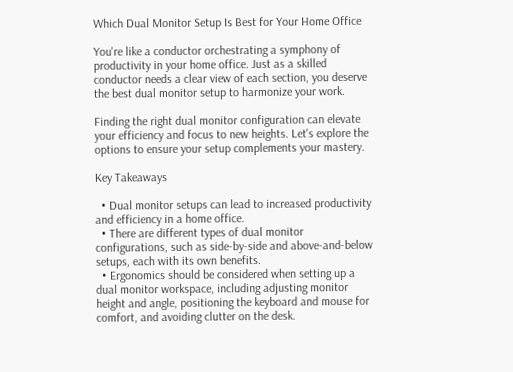Which Dual Monitor Setup Is Best for Your Home Office

You're like a conductor orchestrating a symphony of productivity in your home office. Just as a skilled conductor needs a clear view of each section, you deserve the best dual monitor setup to harmonize your work.

Finding the right dual monitor configuration can elevate your efficiency and focus to new heights. Let's explore the options to ensure your setup complements your mastery.

Key Takeaways

  • Dual monitor setups can lead to increased productivity and efficiency in a home office.
  • There are different types of dual monitor configurations, such as side-by-side and above-and-below setups, each with its own benefits.
  • Ergonomics should be considered when setting up a dual monitor workspace, including adjusting monitor height and angle, positioning the keyboard and mouse for comfort, and avoiding clutter on the desk.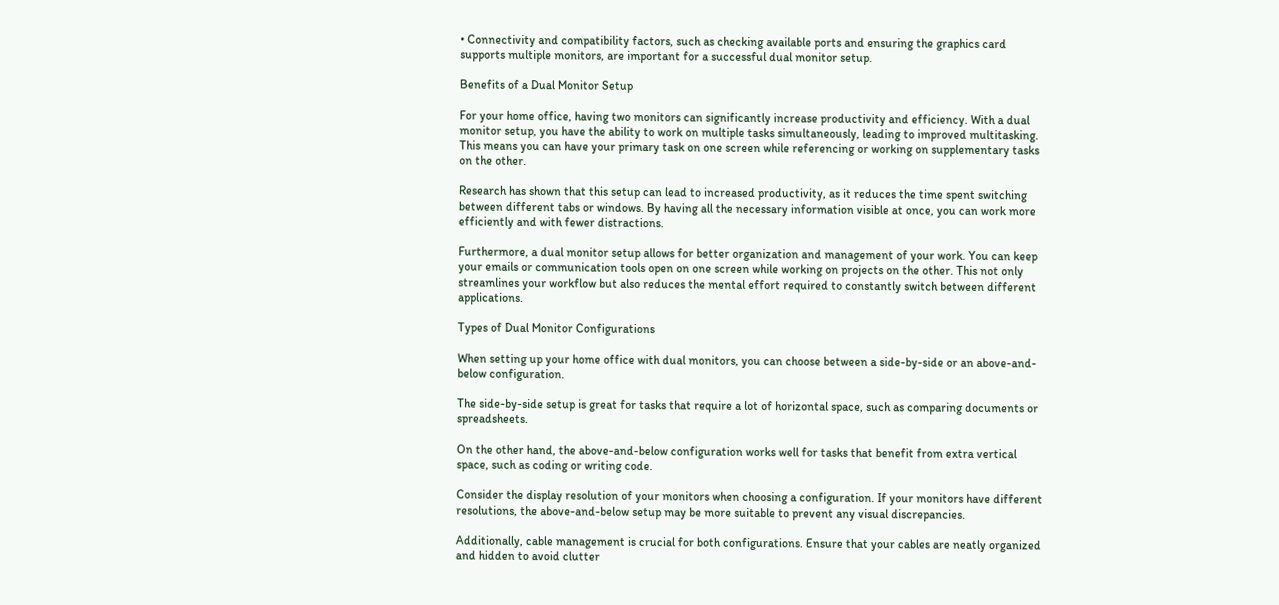• Connectivity and compatibility factors, such as checking available ports and ensuring the graphics card supports multiple monitors, are important for a successful dual monitor setup.

Benefits of a Dual Monitor Setup

For your home office, having two monitors can significantly increase productivity and efficiency. With a dual monitor setup, you have the ability to work on multiple tasks simultaneously, leading to improved multitasking. This means you can have your primary task on one screen while referencing or working on supplementary tasks on the other.

Research has shown that this setup can lead to increased productivity, as it reduces the time spent switching between different tabs or windows. By having all the necessary information visible at once, you can work more efficiently and with fewer distractions.

Furthermore, a dual monitor setup allows for better organization and management of your work. You can keep your emails or communication tools open on one screen while working on projects on the other. This not only streamlines your workflow but also reduces the mental effort required to constantly switch between different applications.

Types of Dual Monitor Configurations

When setting up your home office with dual monitors, you can choose between a side-by-side or an above-and-below configuration.

The side-by-side setup is great for tasks that require a lot of horizontal space, such as comparing documents or spreadsheets.

On the other hand, the above-and-below configuration works well for tasks that benefit from extra vertical space, such as coding or writing code.

Consider the display resolution of your monitors when choosing a configuration. If your monitors have different resolutions, the above-and-below setup may be more suitable to prevent any visual discrepancies.

Additionally, cable management is crucial for both configurations. Ensure that your cables are neatly organized and hidden to avoid clutter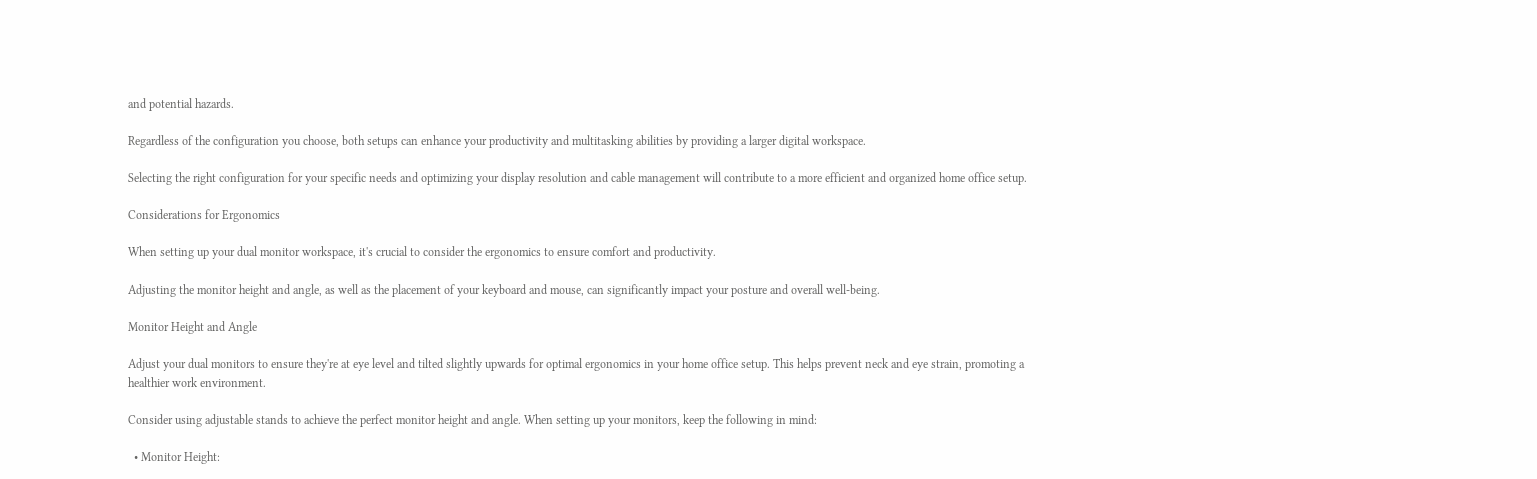and potential hazards.

Regardless of the configuration you choose, both setups can enhance your productivity and multitasking abilities by providing a larger digital workspace.

Selecting the right configuration for your specific needs and optimizing your display resolution and cable management will contribute to a more efficient and organized home office setup.

Considerations for Ergonomics

When setting up your dual monitor workspace, it's crucial to consider the ergonomics to ensure comfort and productivity.

Adjusting the monitor height and angle, as well as the placement of your keyboard and mouse, can significantly impact your posture and overall well-being.

Monitor Height and Angle

Adjust your dual monitors to ensure they're at eye level and tilted slightly upwards for optimal ergonomics in your home office setup. This helps prevent neck and eye strain, promoting a healthier work environment.

Consider using adjustable stands to achieve the perfect monitor height and angle. When setting up your monitors, keep the following in mind:

  • Monitor Height: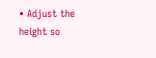• Adjust the height so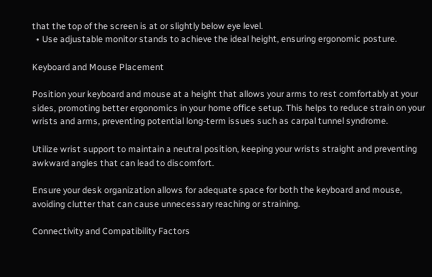that the top of the screen is at or slightly below eye level.
  • Use adjustable monitor stands to achieve the ideal height, ensuring ergonomic posture.

Keyboard and Mouse Placement

Position your keyboard and mouse at a height that allows your arms to rest comfortably at your sides, promoting better ergonomics in your home office setup. This helps to reduce strain on your wrists and arms, preventing potential long-term issues such as carpal tunnel syndrome.

Utilize wrist support to maintain a neutral position, keeping your wrists straight and preventing awkward angles that can lead to discomfort.

Ensure your desk organization allows for adequate space for both the keyboard and mouse, avoiding clutter that can cause unnecessary reaching or straining.

Connectivity and Compatibility Factors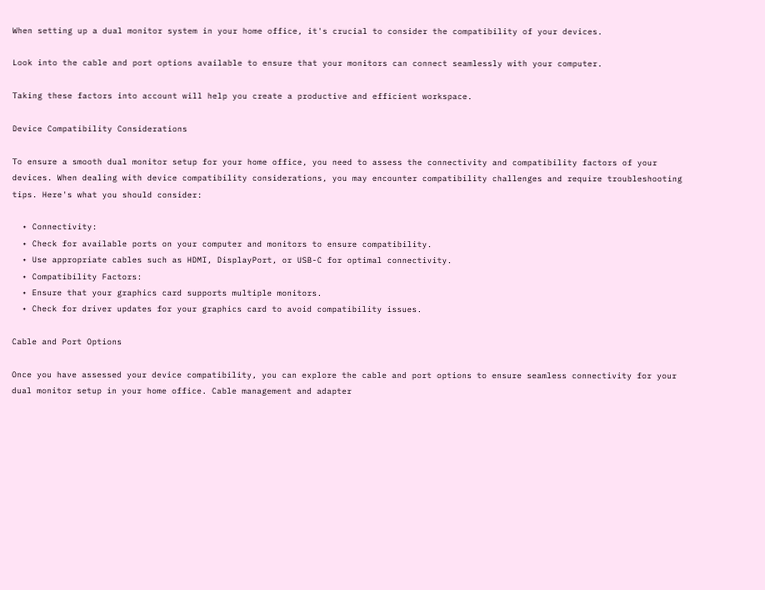When setting up a dual monitor system in your home office, it's crucial to consider the compatibility of your devices.

Look into the cable and port options available to ensure that your monitors can connect seamlessly with your computer.

Taking these factors into account will help you create a productive and efficient workspace.

Device Compatibility Considerations

To ensure a smooth dual monitor setup for your home office, you need to assess the connectivity and compatibility factors of your devices. When dealing with device compatibility considerations, you may encounter compatibility challenges and require troubleshooting tips. Here's what you should consider:

  • Connectivity:
  • Check for available ports on your computer and monitors to ensure compatibility.
  • Use appropriate cables such as HDMI, DisplayPort, or USB-C for optimal connectivity.
  • Compatibility Factors:
  • Ensure that your graphics card supports multiple monitors.
  • Check for driver updates for your graphics card to avoid compatibility issues.

Cable and Port Options

Once you have assessed your device compatibility, you can explore the cable and port options to ensure seamless connectivity for your dual monitor setup in your home office. Cable management and adapter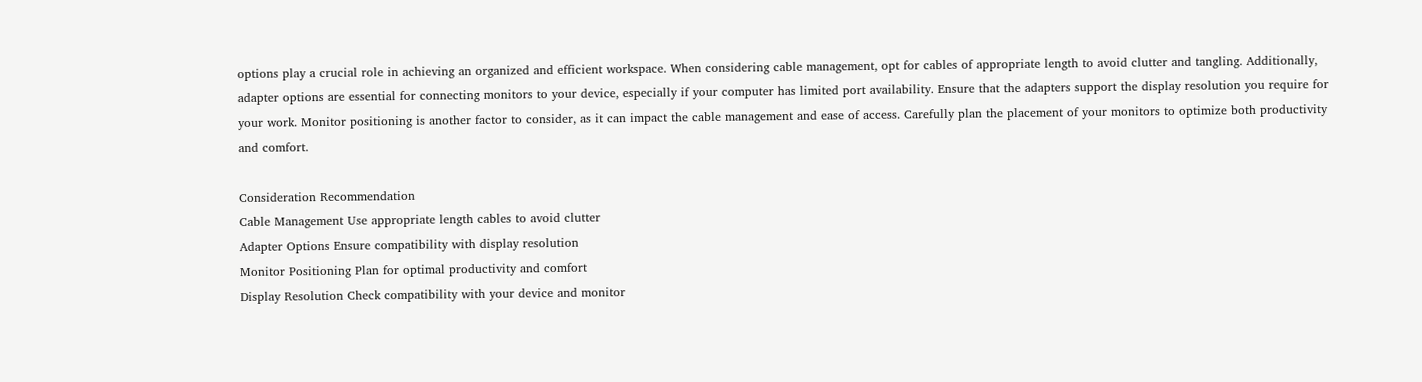options play a crucial role in achieving an organized and efficient workspace. When considering cable management, opt for cables of appropriate length to avoid clutter and tangling. Additionally, adapter options are essential for connecting monitors to your device, especially if your computer has limited port availability. Ensure that the adapters support the display resolution you require for your work. Monitor positioning is another factor to consider, as it can impact the cable management and ease of access. Carefully plan the placement of your monitors to optimize both productivity and comfort.

Consideration Recommendation
Cable Management Use appropriate length cables to avoid clutter
Adapter Options Ensure compatibility with display resolution
Monitor Positioning Plan for optimal productivity and comfort
Display Resolution Check compatibility with your device and monitor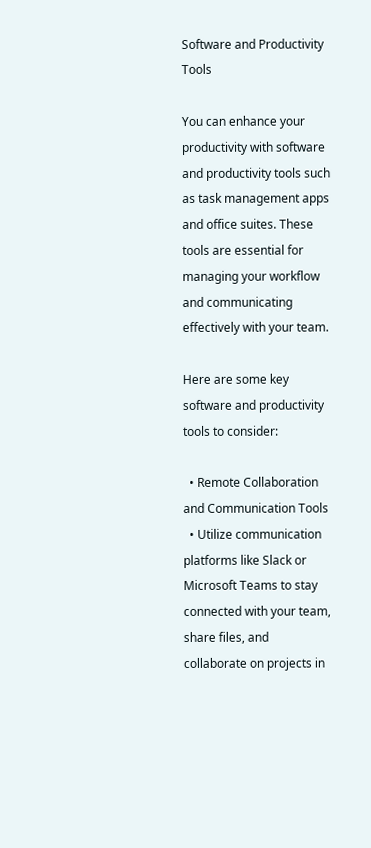Software and Productivity Tools

You can enhance your productivity with software and productivity tools such as task management apps and office suites. These tools are essential for managing your workflow and communicating effectively with your team.

Here are some key software and productivity tools to consider:

  • Remote Collaboration and Communication Tools
  • Utilize communication platforms like Slack or Microsoft Teams to stay connected with your team, share files, and collaborate on projects in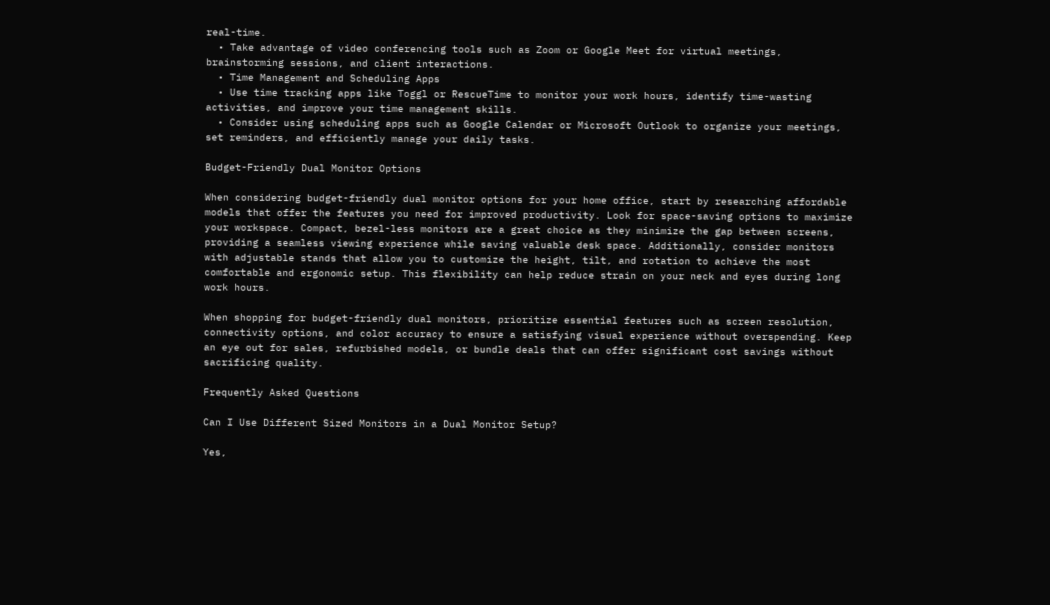real-time.
  • Take advantage of video conferencing tools such as Zoom or Google Meet for virtual meetings, brainstorming sessions, and client interactions.
  • Time Management and Scheduling Apps
  • Use time tracking apps like Toggl or RescueTime to monitor your work hours, identify time-wasting activities, and improve your time management skills.
  • Consider using scheduling apps such as Google Calendar or Microsoft Outlook to organize your meetings, set reminders, and efficiently manage your daily tasks.

Budget-Friendly Dual Monitor Options

When considering budget-friendly dual monitor options for your home office, start by researching affordable models that offer the features you need for improved productivity. Look for space-saving options to maximize your workspace. Compact, bezel-less monitors are a great choice as they minimize the gap between screens, providing a seamless viewing experience while saving valuable desk space. Additionally, consider monitors with adjustable stands that allow you to customize the height, tilt, and rotation to achieve the most comfortable and ergonomic setup. This flexibility can help reduce strain on your neck and eyes during long work hours.

When shopping for budget-friendly dual monitors, prioritize essential features such as screen resolution, connectivity options, and color accuracy to ensure a satisfying visual experience without overspending. Keep an eye out for sales, refurbished models, or bundle deals that can offer significant cost savings without sacrificing quality.

Frequently Asked Questions

Can I Use Different Sized Monitors in a Dual Monitor Setup?

Yes,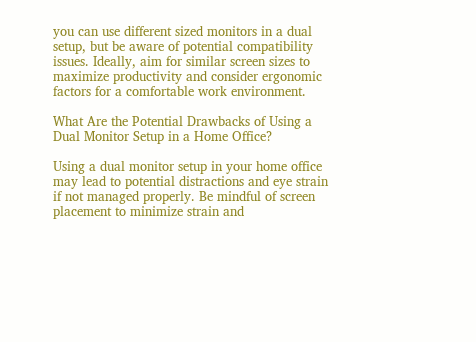you can use different sized monitors in a dual setup, but be aware of potential compatibility issues. Ideally, aim for similar screen sizes to maximize productivity and consider ergonomic factors for a comfortable work environment.

What Are the Potential Drawbacks of Using a Dual Monitor Setup in a Home Office?

Using a dual monitor setup in your home office may lead to potential distractions and eye strain if not managed properly. Be mindful of screen placement to minimize strain and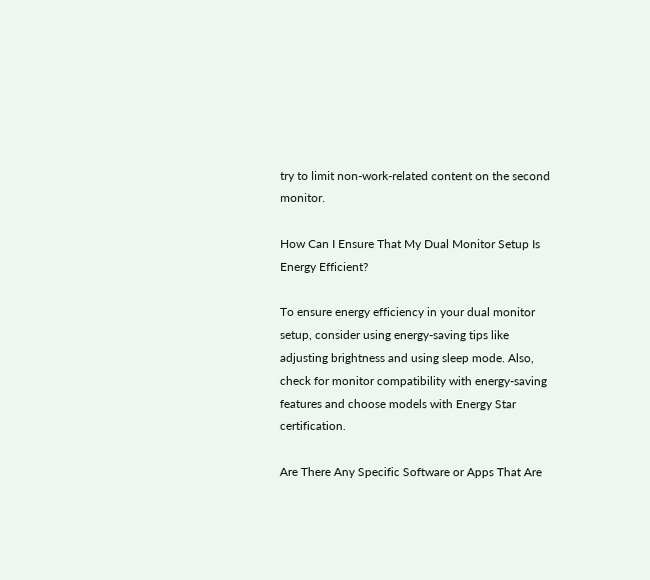try to limit non-work-related content on the second monitor.

How Can I Ensure That My Dual Monitor Setup Is Energy Efficient?

To ensure energy efficiency in your dual monitor setup, consider using energy-saving tips like adjusting brightness and using sleep mode. Also, check for monitor compatibility with energy-saving features and choose models with Energy Star certification.

Are There Any Specific Software or Apps That Are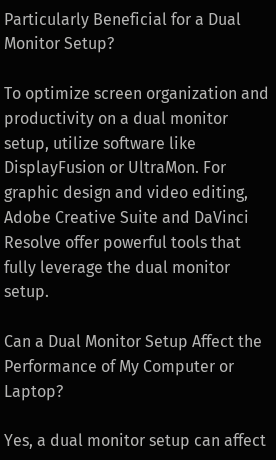Particularly Beneficial for a Dual Monitor Setup?

To optimize screen organization and productivity on a dual monitor setup, utilize software like DisplayFusion or UltraMon. For graphic design and video editing, Adobe Creative Suite and DaVinci Resolve offer powerful tools that fully leverage the dual monitor setup.

Can a Dual Monitor Setup Affect the Performance of My Computer or Laptop?

Yes, a dual monitor setup can affect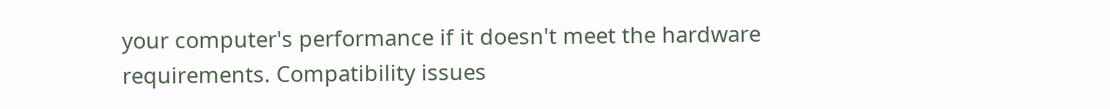your computer's performance if it doesn't meet the hardware requirements. Compatibility issues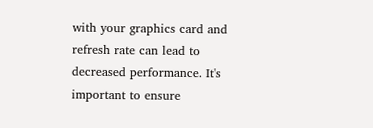with your graphics card and refresh rate can lead to decreased performance. It's important to ensure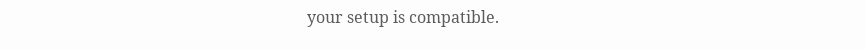your setup is compatible.